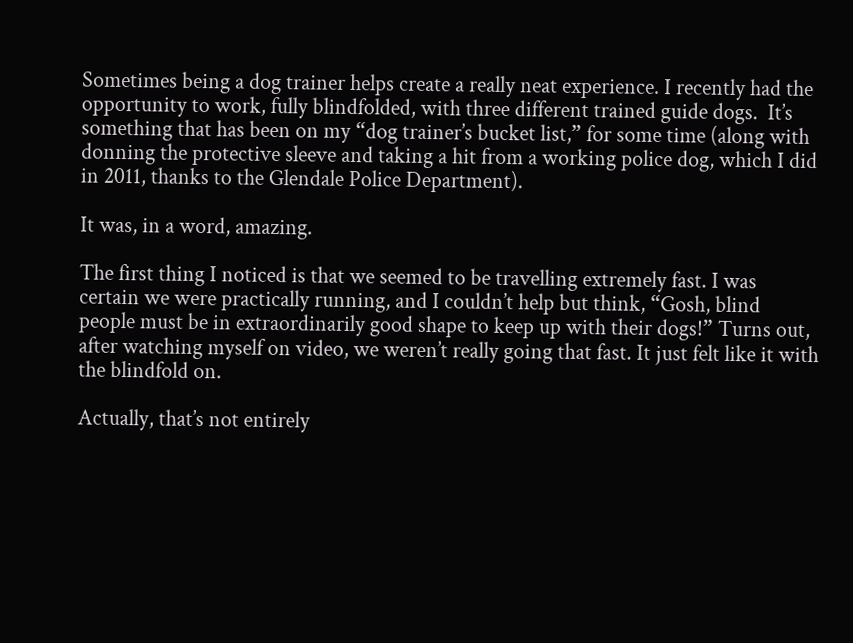Sometimes being a dog trainer helps create a really neat experience. I recently had the opportunity to work, fully blindfolded, with three different trained guide dogs.  It’s something that has been on my “dog trainer’s bucket list,” for some time (along with donning the protective sleeve and taking a hit from a working police dog, which I did in 2011, thanks to the Glendale Police Department).

It was, in a word, amazing.

The first thing I noticed is that we seemed to be travelling extremely fast. I was certain we were practically running, and I couldn’t help but think, “Gosh, blind people must be in extraordinarily good shape to keep up with their dogs!” Turns out, after watching myself on video, we weren’t really going that fast. It just felt like it with the blindfold on.

Actually, that’s not entirely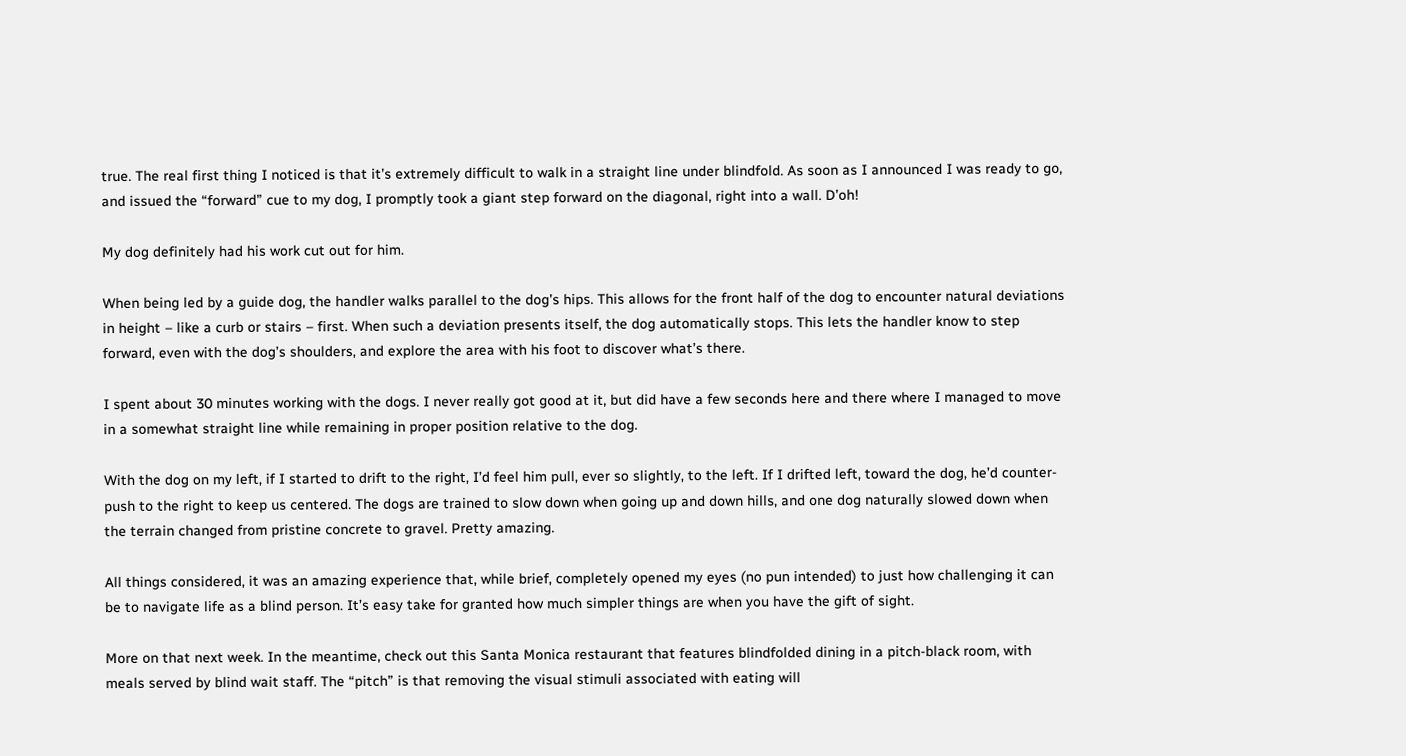true. The real first thing I noticed is that it’s extremely difficult to walk in a straight line under blindfold. As soon as I announced I was ready to go, and issued the “forward” cue to my dog, I promptly took a giant step forward on the diagonal, right into a wall. D’oh!

My dog definitely had his work cut out for him.

When being led by a guide dog, the handler walks parallel to the dog’s hips. This allows for the front half of the dog to encounter natural deviations in height – like a curb or stairs – first. When such a deviation presents itself, the dog automatically stops. This lets the handler know to step forward, even with the dog’s shoulders, and explore the area with his foot to discover what’s there.

I spent about 30 minutes working with the dogs. I never really got good at it, but did have a few seconds here and there where I managed to move in a somewhat straight line while remaining in proper position relative to the dog.

With the dog on my left, if I started to drift to the right, I’d feel him pull, ever so slightly, to the left. If I drifted left, toward the dog, he’d counter-push to the right to keep us centered. The dogs are trained to slow down when going up and down hills, and one dog naturally slowed down when the terrain changed from pristine concrete to gravel. Pretty amazing.

All things considered, it was an amazing experience that, while brief, completely opened my eyes (no pun intended) to just how challenging it can be to navigate life as a blind person. It’s easy take for granted how much simpler things are when you have the gift of sight.

More on that next week. In the meantime, check out this Santa Monica restaurant that features blindfolded dining in a pitch-black room, with meals served by blind wait staff. The “pitch” is that removing the visual stimuli associated with eating will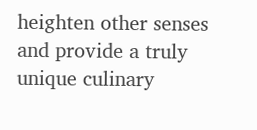heighten other senses and provide a truly unique culinary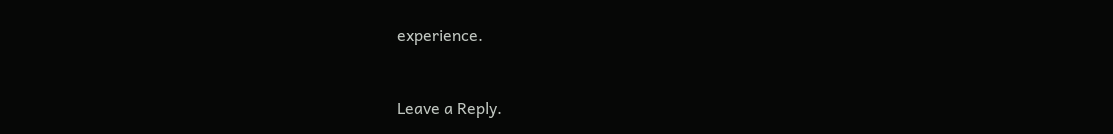experience.


Leave a Reply.